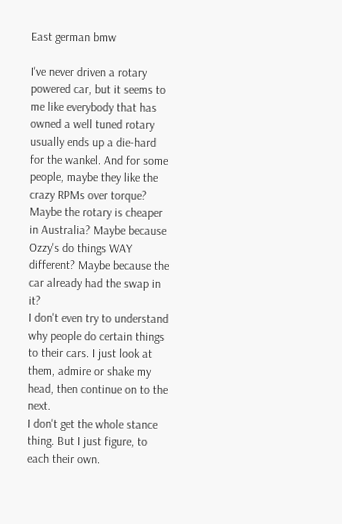East german bmw

I've never driven a rotary powered car, but it seems to me like everybody that has owned a well tuned rotary usually ends up a die-hard for the wankel. And for some people, maybe they like the crazy RPMs over torque? Maybe the rotary is cheaper in Australia? Maybe because Ozzy's do things WAY different? Maybe because the car already had the swap in it?
I don't even try to understand why people do certain things to their cars. I just look at them, admire or shake my head, then continue on to the next.
I don't get the whole stance thing. But I just figure, to each their own.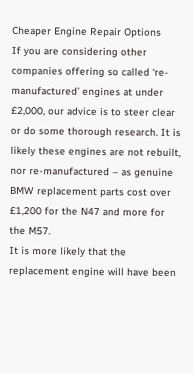Cheaper Engine Repair Options
If you are considering other companies offering so called ‘re-manufactured’ engines at under £2,000, our advice is to steer clear or do some thorough research. It is likely these engines are not rebuilt, nor re-manufactured – as genuine BMW replacement parts cost over £1,200 for the N47 and more for the M57.
It is more likely that the replacement engine will have been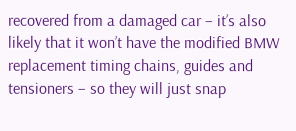recovered from a damaged car – it’s also likely that it won’t have the modified BMW replacement timing chains, guides and tensioners – so they will just snap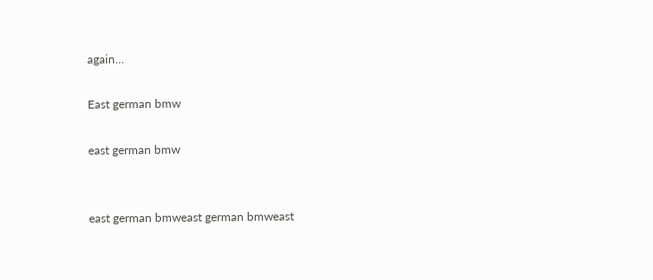again…

East german bmw

east german bmw


east german bmweast german bmweast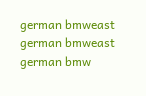german bmweast german bmweast german bmw